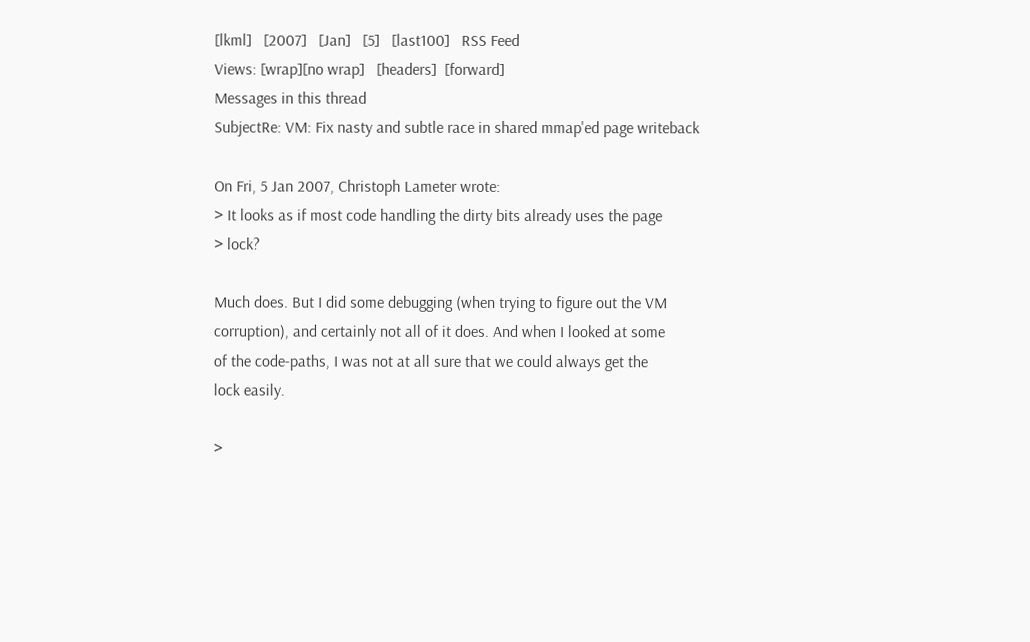[lkml]   [2007]   [Jan]   [5]   [last100]   RSS Feed
Views: [wrap][no wrap]   [headers]  [forward]
Messages in this thread
SubjectRe: VM: Fix nasty and subtle race in shared mmap'ed page writeback

On Fri, 5 Jan 2007, Christoph Lameter wrote:
> It looks as if most code handling the dirty bits already uses the page
> lock?

Much does. But I did some debugging (when trying to figure out the VM
corruption), and certainly not all of it does. And when I looked at some
of the code-paths, I was not at all sure that we could always get the
lock easily.

>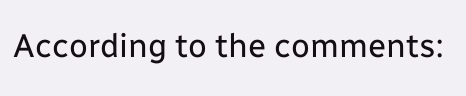According to the comments: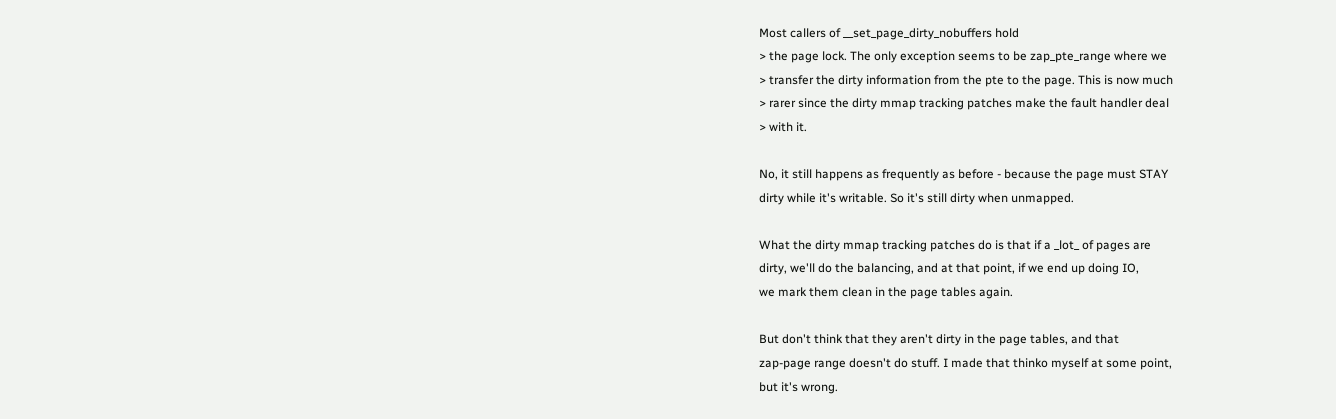Most callers of __set_page_dirty_nobuffers hold
> the page lock. The only exception seems to be zap_pte_range where we
> transfer the dirty information from the pte to the page. This is now much
> rarer since the dirty mmap tracking patches make the fault handler deal
> with it.

No, it still happens as frequently as before - because the page must STAY
dirty while it's writable. So it's still dirty when unmapped.

What the dirty mmap tracking patches do is that if a _lot_ of pages are
dirty, we'll do the balancing, and at that point, if we end up doing IO,
we mark them clean in the page tables again.

But don't think that they aren't dirty in the page tables, and that
zap-page range doesn't do stuff. I made that thinko myself at some point,
but it's wrong.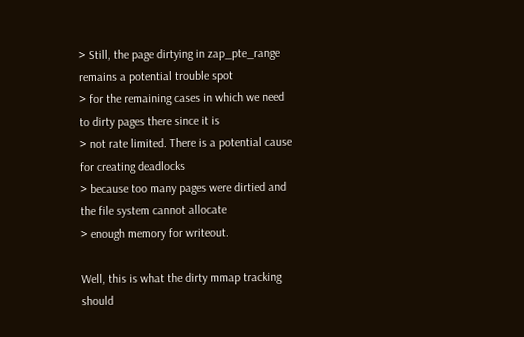> Still, the page dirtying in zap_pte_range remains a potential trouble spot
> for the remaining cases in which we need to dirty pages there since it is
> not rate limited. There is a potential cause for creating deadlocks
> because too many pages were dirtied and the file system cannot allocate
> enough memory for writeout.

Well, this is what the dirty mmap tracking should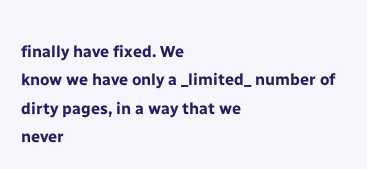finally have fixed. We
know we have only a _limited_ number of dirty pages, in a way that we
never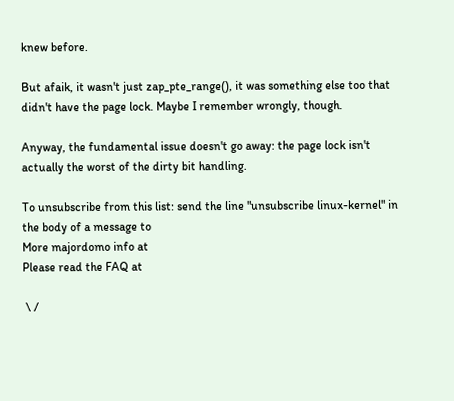knew before.

But afaik, it wasn't just zap_pte_range(), it was something else too that
didn't have the page lock. Maybe I remember wrongly, though.

Anyway, the fundamental issue doesn't go away: the page lock isn't
actually the worst of the dirty bit handling.

To unsubscribe from this list: send the line "unsubscribe linux-kernel" in
the body of a message to
More majordomo info at
Please read the FAQ at

 \ /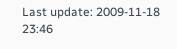Last update: 2009-11-18 23:46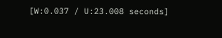[W:0.037 / U:23.008 seconds]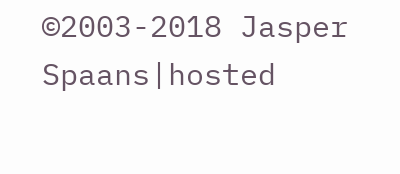©2003-2018 Jasper Spaans|hosted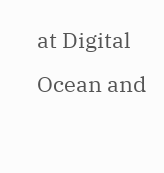at Digital Ocean and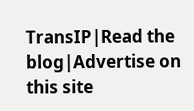TransIP|Read the blog|Advertise on this site